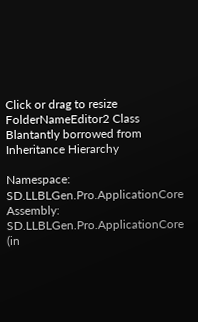Click or drag to resize
FolderNameEditor2 Class
Blantantly borrowed from
Inheritance Hierarchy

Namespace:  SD.LLBLGen.Pro.ApplicationCore
Assembly:  SD.LLBLGen.Pro.ApplicationCore (in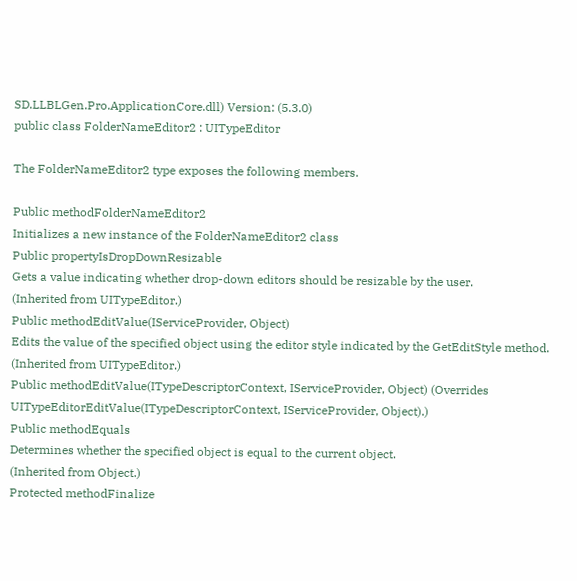SD.LLBLGen.Pro.ApplicationCore.dll) Version: (5.3.0)
public class FolderNameEditor2 : UITypeEditor

The FolderNameEditor2 type exposes the following members.

Public methodFolderNameEditor2
Initializes a new instance of the FolderNameEditor2 class
Public propertyIsDropDownResizable
Gets a value indicating whether drop-down editors should be resizable by the user.
(Inherited from UITypeEditor.)
Public methodEditValue(IServiceProvider, Object)
Edits the value of the specified object using the editor style indicated by the GetEditStyle method.
(Inherited from UITypeEditor.)
Public methodEditValue(ITypeDescriptorContext, IServiceProvider, Object) (Overrides UITypeEditorEditValue(ITypeDescriptorContext, IServiceProvider, Object).)
Public methodEquals
Determines whether the specified object is equal to the current object.
(Inherited from Object.)
Protected methodFinalize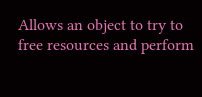Allows an object to try to free resources and perform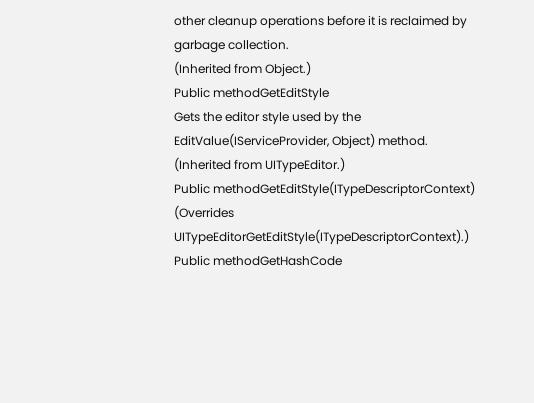other cleanup operations before it is reclaimed by garbage collection.
(Inherited from Object.)
Public methodGetEditStyle
Gets the editor style used by the EditValue(IServiceProvider, Object) method.
(Inherited from UITypeEditor.)
Public methodGetEditStyle(ITypeDescriptorContext) (Overrides UITypeEditorGetEditStyle(ITypeDescriptorContext).)
Public methodGetHashCode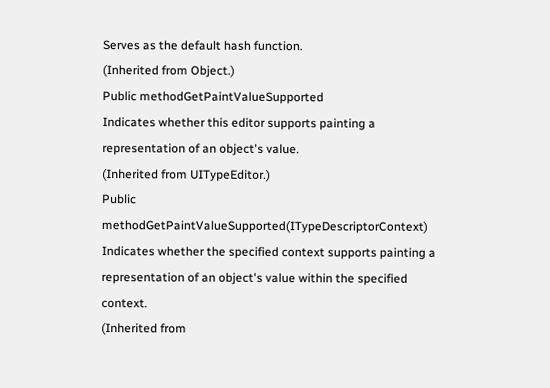Serves as the default hash function.
(Inherited from Object.)
Public methodGetPaintValueSupported
Indicates whether this editor supports painting a representation of an object's value.
(Inherited from UITypeEditor.)
Public methodGetPaintValueSupported(ITypeDescriptorContext)
Indicates whether the specified context supports painting a representation of an object's value within the specified context.
(Inherited from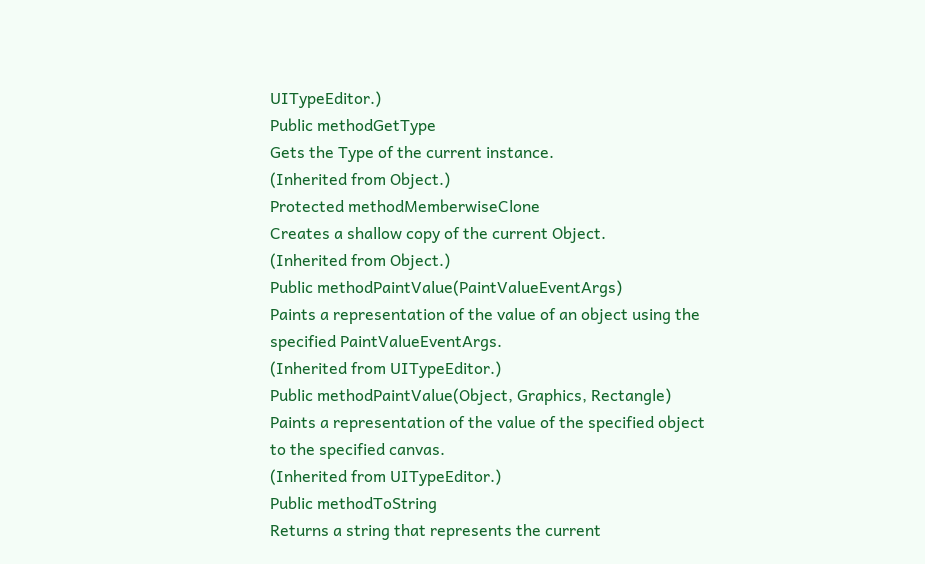UITypeEditor.)
Public methodGetType
Gets the Type of the current instance.
(Inherited from Object.)
Protected methodMemberwiseClone
Creates a shallow copy of the current Object.
(Inherited from Object.)
Public methodPaintValue(PaintValueEventArgs)
Paints a representation of the value of an object using the specified PaintValueEventArgs.
(Inherited from UITypeEditor.)
Public methodPaintValue(Object, Graphics, Rectangle)
Paints a representation of the value of the specified object to the specified canvas.
(Inherited from UITypeEditor.)
Public methodToString
Returns a string that represents the current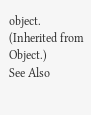object.
(Inherited from Object.)
See Also